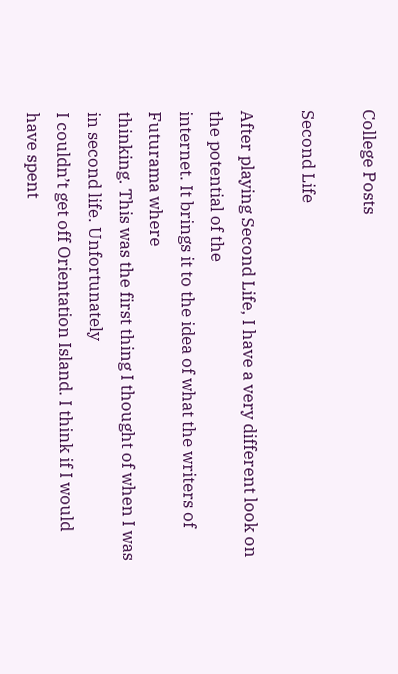College Posts

Second Life

After playing Second Life, I have a very different look on the potential of the
internet. It brings it to the idea of what the writers of Futurama where
thinking. This was the first thing I thought of when I was in second life. Unfortunately
I couldn’t get off Orientation Island. I think if I would have spent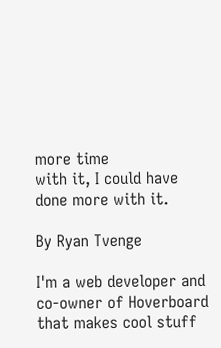more time
with it, I could have done more with it.

By Ryan Tvenge

I'm a web developer and co-owner of Hoverboard that makes cool stuff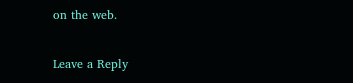on the web.

Leave a Reply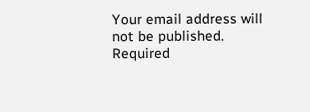Your email address will not be published. Required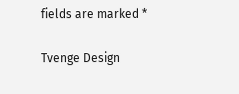fields are marked *

Tvenge Design